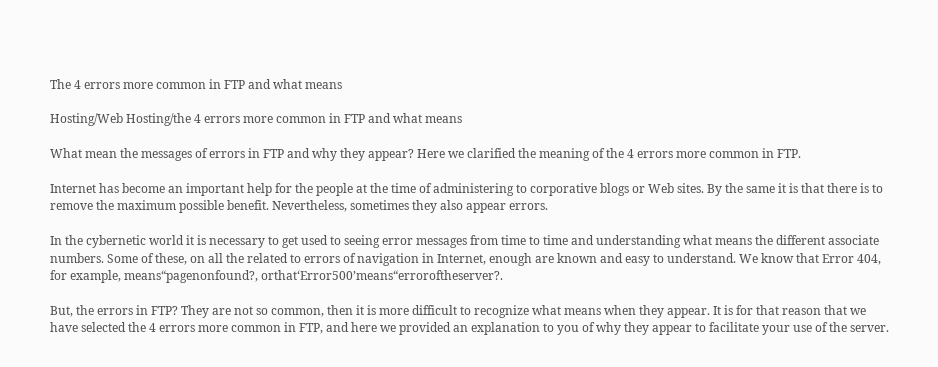The 4 errors more common in FTP and what means

Hosting/Web Hosting/the 4 errors more common in FTP and what means

What mean the messages of errors in FTP and why they appear? Here we clarified the meaning of the 4 errors more common in FTP.

Internet has become an important help for the people at the time of administering to corporative blogs or Web sites. By the same it is that there is to remove the maximum possible benefit. Nevertheless, sometimes they also appear errors.

In the cybernetic world it is necessary to get used to seeing error messages from time to time and understanding what means the different associate numbers. Some of these, on all the related to errors of navigation in Internet, enough are known and easy to understand. We know that Error 404, for example, means“pagenonfound?, orthat‘Error500’means“erroroftheserver?.

But, the errors in FTP? They are not so common, then it is more difficult to recognize what means when they appear. It is for that reason that we have selected the 4 errors more common in FTP, and here we provided an explanation to you of why they appear to facilitate your use of the server.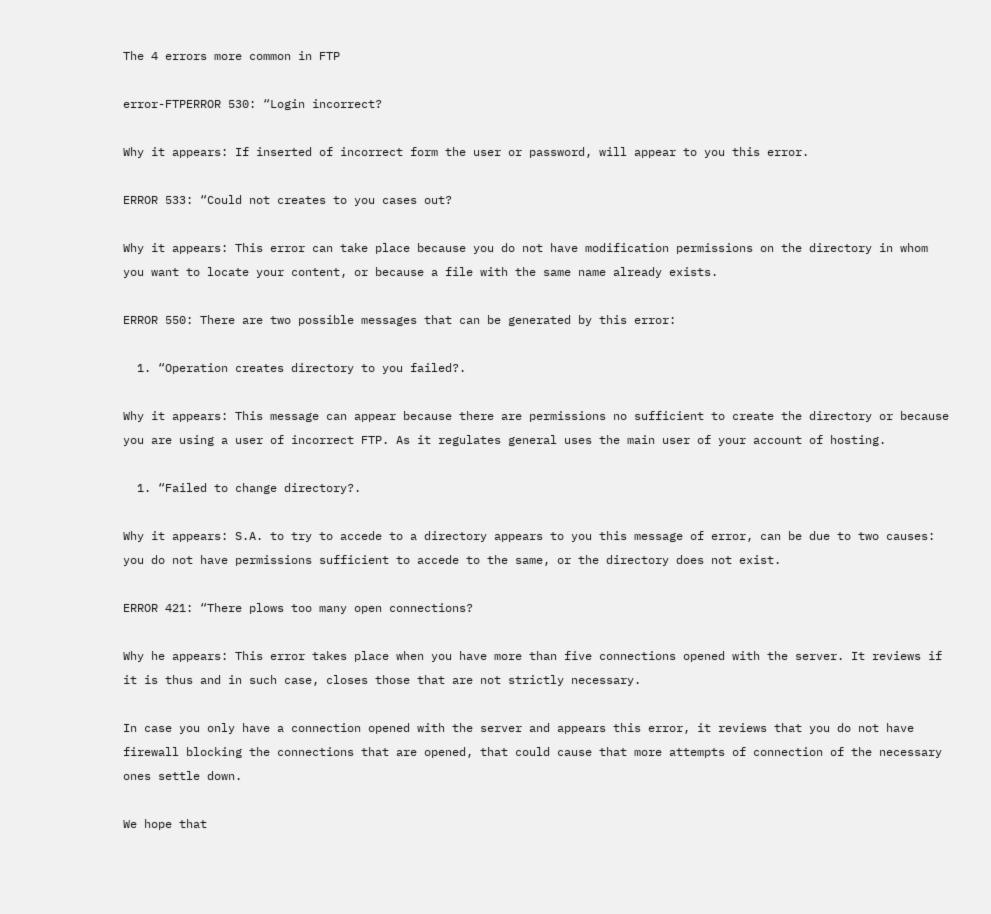The 4 errors more common in FTP

error-FTPERROR 530: “Login incorrect?

Why it appears: If inserted of incorrect form the user or password, will appear to you this error.

ERROR 533: “Could not creates to you cases out?

Why it appears: This error can take place because you do not have modification permissions on the directory in whom you want to locate your content, or because a file with the same name already exists.

ERROR 550: There are two possible messages that can be generated by this error:

  1. “Operation creates directory to you failed?.

Why it appears: This message can appear because there are permissions no sufficient to create the directory or because you are using a user of incorrect FTP. As it regulates general uses the main user of your account of hosting.

  1. “Failed to change directory?.

Why it appears: S.A. to try to accede to a directory appears to you this message of error, can be due to two causes: you do not have permissions sufficient to accede to the same, or the directory does not exist.

ERROR 421: “There plows too many open connections?

Why he appears: This error takes place when you have more than five connections opened with the server. It reviews if it is thus and in such case, closes those that are not strictly necessary.

In case you only have a connection opened with the server and appears this error, it reviews that you do not have firewall blocking the connections that are opened, that could cause that more attempts of connection of the necessary ones settle down.

We hope that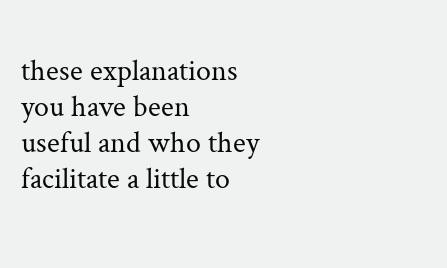these explanations you have been useful and who they facilitate a little to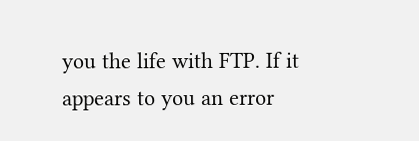you the life with FTP. If it appears to you an error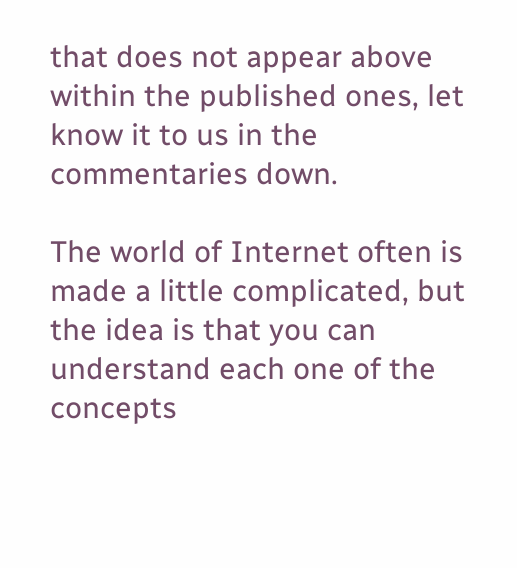that does not appear above within the published ones, let know it to us in the commentaries down.

The world of Internet often is made a little complicated, but the idea is that you can understand each one of the concepts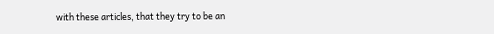with these articles, that they try to be an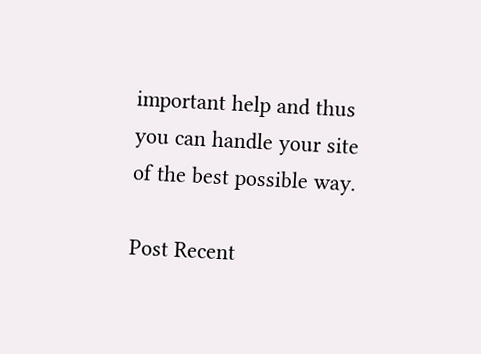important help and thus you can handle your site of the best possible way.

Post Recent